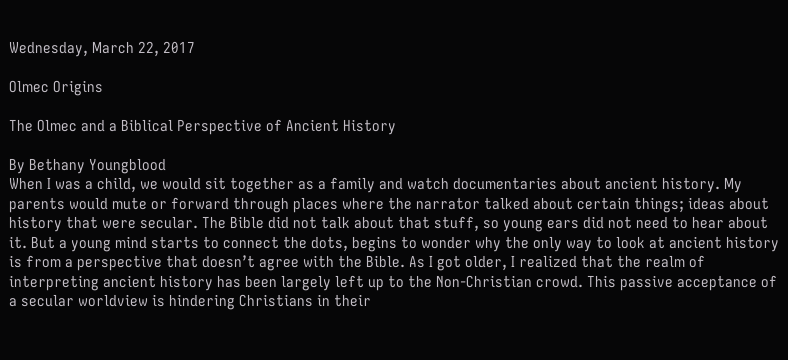Wednesday, March 22, 2017

Olmec Origins

The Olmec and a Biblical Perspective of Ancient History

By Bethany Youngblood
When I was a child, we would sit together as a family and watch documentaries about ancient history. My parents would mute or forward through places where the narrator talked about certain things; ideas about history that were secular. The Bible did not talk about that stuff, so young ears did not need to hear about it. But a young mind starts to connect the dots, begins to wonder why the only way to look at ancient history is from a perspective that doesn’t agree with the Bible. As I got older, I realized that the realm of interpreting ancient history has been largely left up to the Non-Christian crowd. This passive acceptance of a secular worldview is hindering Christians in their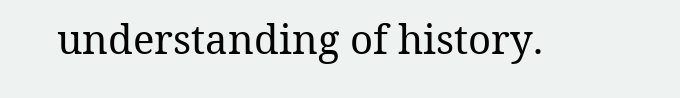understanding of history.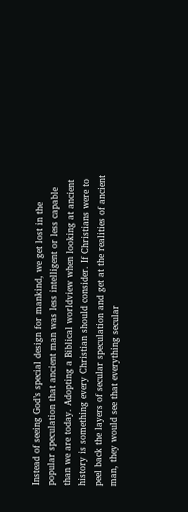Instead of seeing God’s special design for mankind, we get lost in the popular speculation that ancient man was less intelligent or less capable than we are today. Adopting a Biblical worldview when looking at ancient history is something every Christian should consider. If Christians were to peel back the layers of secular speculation and get at the realities of ancient man, they would see that everything secular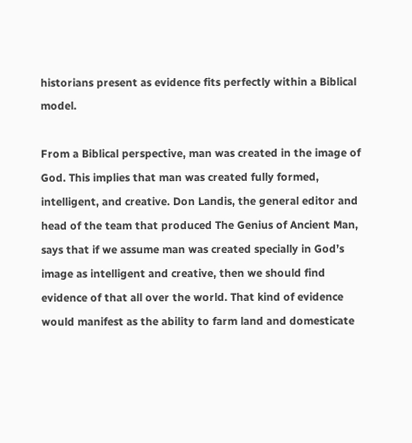historians present as evidence fits perfectly within a Biblical model.

From a Biblical perspective, man was created in the image of God. This implies that man was created fully formed, intelligent, and creative. Don Landis, the general editor and head of the team that produced The Genius of Ancient Man, says that if we assume man was created specially in God’s image as intelligent and creative, then we should find evidence of that all over the world. That kind of evidence would manifest as the ability to farm land and domesticate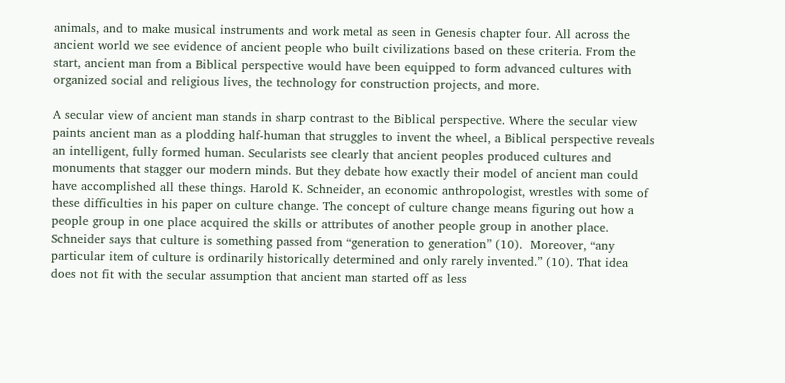animals, and to make musical instruments and work metal as seen in Genesis chapter four. All across the ancient world we see evidence of ancient people who built civilizations based on these criteria. From the start, ancient man from a Biblical perspective would have been equipped to form advanced cultures with organized social and religious lives, the technology for construction projects, and more.

A secular view of ancient man stands in sharp contrast to the Biblical perspective. Where the secular view paints ancient man as a plodding half-human that struggles to invent the wheel, a Biblical perspective reveals an intelligent, fully formed human. Secularists see clearly that ancient peoples produced cultures and monuments that stagger our modern minds. But they debate how exactly their model of ancient man could have accomplished all these things. Harold K. Schneider, an economic anthropologist, wrestles with some of these difficulties in his paper on culture change. The concept of culture change means figuring out how a people group in one place acquired the skills or attributes of another people group in another place. Schneider says that culture is something passed from “generation to generation” (10).  Moreover, “any particular item of culture is ordinarily historically determined and only rarely invented.” (10). That idea does not fit with the secular assumption that ancient man started off as less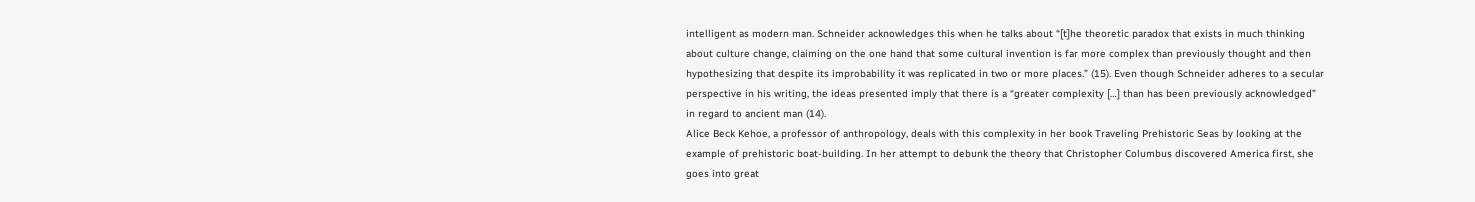intelligent as modern man. Schneider acknowledges this when he talks about “[t]he theoretic paradox that exists in much thinking about culture change, claiming on the one hand that some cultural invention is far more complex than previously thought and then hypothesizing that despite its improbability it was replicated in two or more places.” (15). Even though Schneider adheres to a secular perspective in his writing, the ideas presented imply that there is a “greater complexity […] than has been previously acknowledged” in regard to ancient man (14).
Alice Beck Kehoe, a professor of anthropology, deals with this complexity in her book Traveling Prehistoric Seas by looking at the example of prehistoric boat-building. In her attempt to debunk the theory that Christopher Columbus discovered America first, she goes into great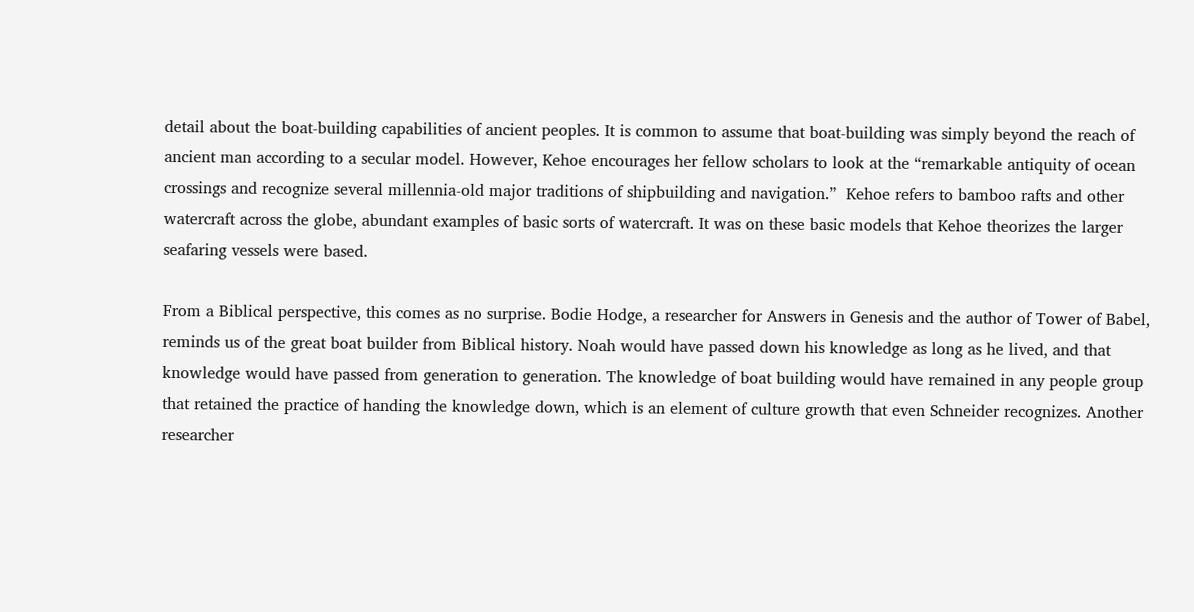detail about the boat-building capabilities of ancient peoples. It is common to assume that boat-building was simply beyond the reach of ancient man according to a secular model. However, Kehoe encourages her fellow scholars to look at the “remarkable antiquity of ocean crossings and recognize several millennia-old major traditions of shipbuilding and navigation.”  Kehoe refers to bamboo rafts and other watercraft across the globe, abundant examples of basic sorts of watercraft. It was on these basic models that Kehoe theorizes the larger seafaring vessels were based.

From a Biblical perspective, this comes as no surprise. Bodie Hodge, a researcher for Answers in Genesis and the author of Tower of Babel, reminds us of the great boat builder from Biblical history. Noah would have passed down his knowledge as long as he lived, and that knowledge would have passed from generation to generation. The knowledge of boat building would have remained in any people group that retained the practice of handing the knowledge down, which is an element of culture growth that even Schneider recognizes. Another researcher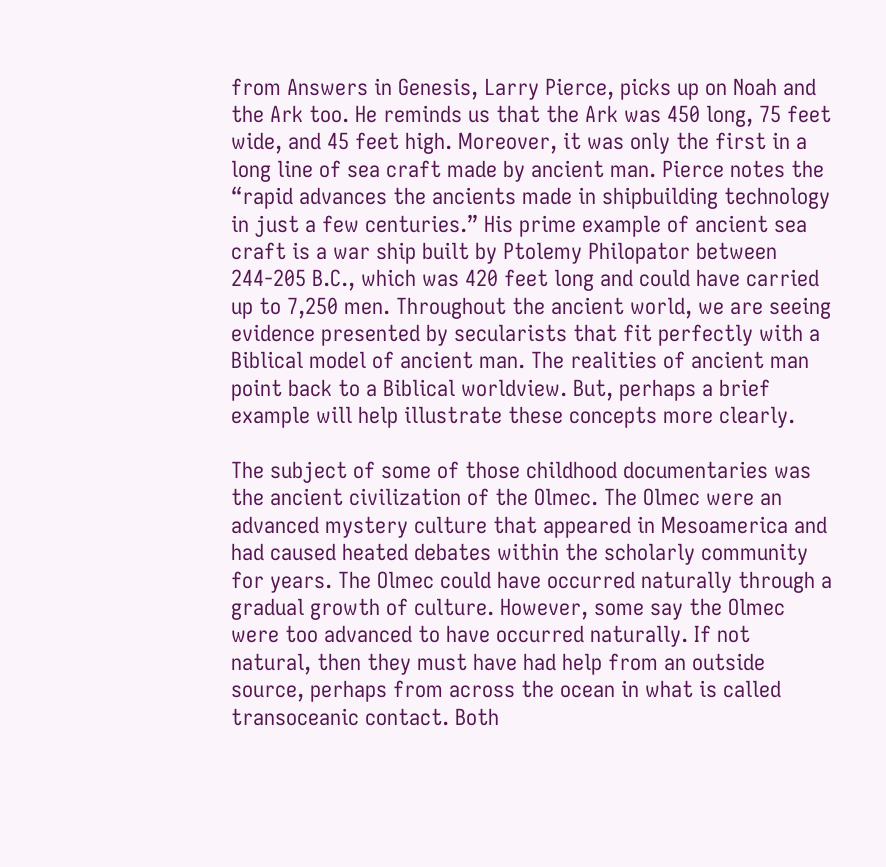from Answers in Genesis, Larry Pierce, picks up on Noah and the Ark too. He reminds us that the Ark was 450 long, 75 feet wide, and 45 feet high. Moreover, it was only the first in a long line of sea craft made by ancient man. Pierce notes the “rapid advances the ancients made in shipbuilding technology in just a few centuries.” His prime example of ancient sea craft is a war ship built by Ptolemy Philopator between 244-205 B.C., which was 420 feet long and could have carried up to 7,250 men. Throughout the ancient world, we are seeing evidence presented by secularists that fit perfectly with a Biblical model of ancient man. The realities of ancient man point back to a Biblical worldview. But, perhaps a brief example will help illustrate these concepts more clearly.

The subject of some of those childhood documentaries was the ancient civilization of the Olmec. The Olmec were an advanced mystery culture that appeared in Mesoamerica and had caused heated debates within the scholarly community for years. The Olmec could have occurred naturally through a gradual growth of culture. However, some say the Olmec were too advanced to have occurred naturally. If not natural, then they must have had help from an outside source, perhaps from across the ocean in what is called transoceanic contact. Both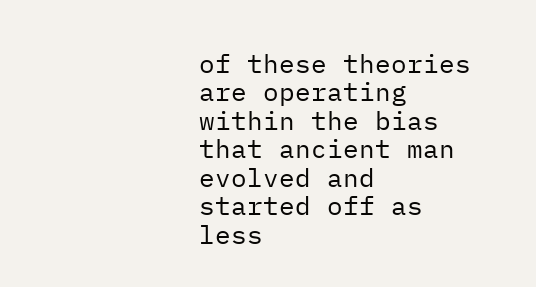of these theories are operating within the bias that ancient man evolved and started off as less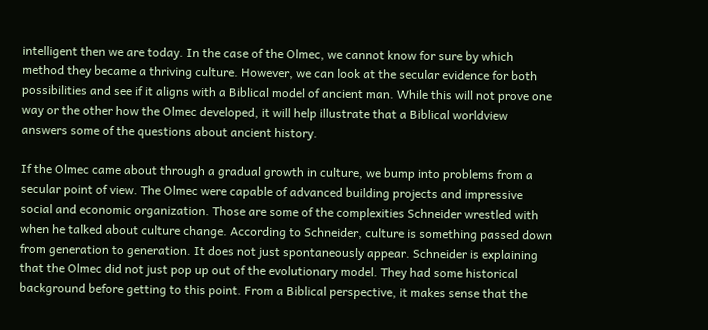intelligent then we are today. In the case of the Olmec, we cannot know for sure by which method they became a thriving culture. However, we can look at the secular evidence for both possibilities and see if it aligns with a Biblical model of ancient man. While this will not prove one way or the other how the Olmec developed, it will help illustrate that a Biblical worldview answers some of the questions about ancient history.

If the Olmec came about through a gradual growth in culture, we bump into problems from a secular point of view. The Olmec were capable of advanced building projects and impressive social and economic organization. Those are some of the complexities Schneider wrestled with when he talked about culture change. According to Schneider, culture is something passed down from generation to generation. It does not just spontaneously appear. Schneider is explaining that the Olmec did not just pop up out of the evolutionary model. They had some historical background before getting to this point. From a Biblical perspective, it makes sense that the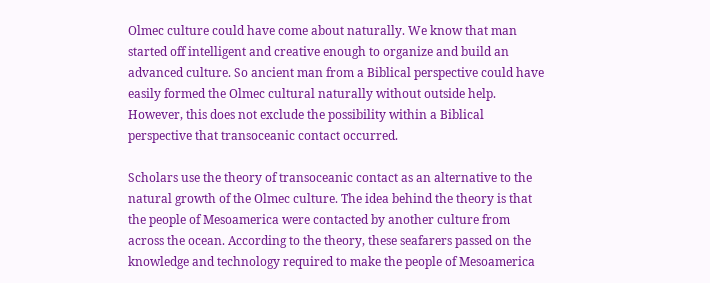Olmec culture could have come about naturally. We know that man started off intelligent and creative enough to organize and build an advanced culture. So ancient man from a Biblical perspective could have easily formed the Olmec cultural naturally without outside help. However, this does not exclude the possibility within a Biblical perspective that transoceanic contact occurred.

Scholars use the theory of transoceanic contact as an alternative to the natural growth of the Olmec culture. The idea behind the theory is that the people of Mesoamerica were contacted by another culture from across the ocean. According to the theory, these seafarers passed on the knowledge and technology required to make the people of Mesoamerica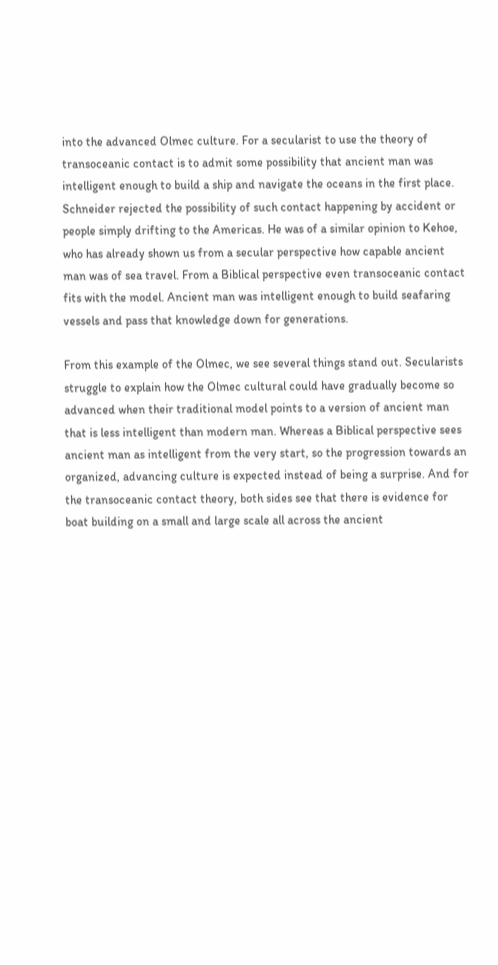into the advanced Olmec culture. For a secularist to use the theory of transoceanic contact is to admit some possibility that ancient man was intelligent enough to build a ship and navigate the oceans in the first place. Schneider rejected the possibility of such contact happening by accident or people simply drifting to the Americas. He was of a similar opinion to Kehoe, who has already shown us from a secular perspective how capable ancient man was of sea travel. From a Biblical perspective even transoceanic contact fits with the model. Ancient man was intelligent enough to build seafaring vessels and pass that knowledge down for generations.

From this example of the Olmec, we see several things stand out. Secularists struggle to explain how the Olmec cultural could have gradually become so advanced when their traditional model points to a version of ancient man that is less intelligent than modern man. Whereas a Biblical perspective sees ancient man as intelligent from the very start, so the progression towards an organized, advancing culture is expected instead of being a surprise. And for the transoceanic contact theory, both sides see that there is evidence for boat building on a small and large scale all across the ancient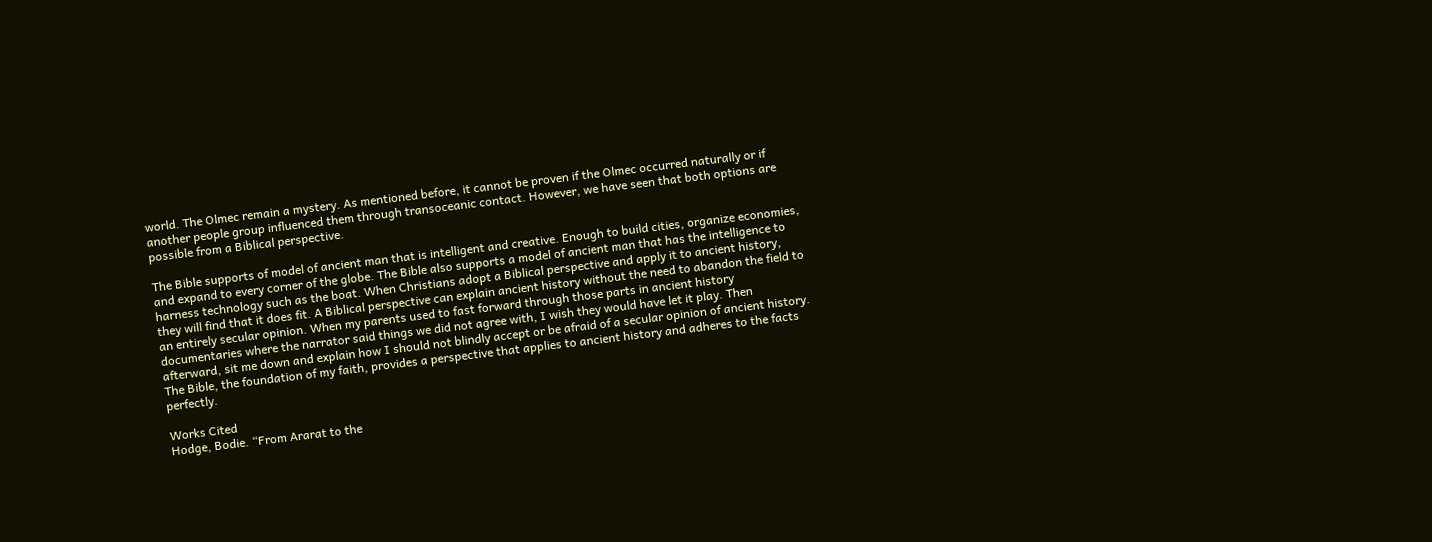world. The Olmec remain a mystery. As mentioned before, it cannot be proven if the Olmec occurred naturally or if another people group influenced them through transoceanic contact. However, we have seen that both options are possible from a Biblical perspective.

The Bible supports of model of ancient man that is intelligent and creative. Enough to build cities, organize economies, and expand to every corner of the globe. The Bible also supports a model of ancient man that has the intelligence to harness technology such as the boat. When Christians adopt a Biblical perspective and apply it to ancient history, they will find that it does fit. A Biblical perspective can explain ancient history without the need to abandon the field to an entirely secular opinion. When my parents used to fast forward through those parts in ancient history documentaries where the narrator said things we did not agree with, I wish they would have let it play. Then afterward, sit me down and explain how I should not blindly accept or be afraid of a secular opinion of ancient history. The Bible, the foundation of my faith, provides a perspective that applies to ancient history and adheres to the facts perfectly.

Works Cited
Hodge, Bodie. “From Ararat to the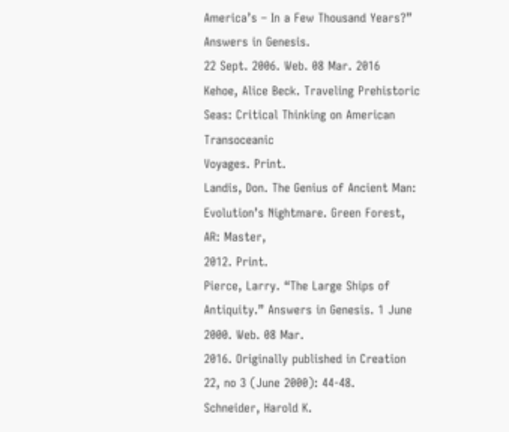America’s – In a Few Thousand Years?” Answers in Genesis.
22 Sept. 2006. Web. 08 Mar. 2016
Kehoe, Alice Beck. Traveling Prehistoric Seas: Critical Thinking on American Transoceanic
Voyages. Print.
Landis, Don. The Genius of Ancient Man: Evolution’s Nightmare. Green Forest, AR: Master,
2012. Print.
Pierce, Larry. “The Large Ships of Antiquity.” Answers in Genesis. 1 June 2000. Web. 08 Mar.
2016. Originally published in Creation 22, no 3 (June 2000): 44-48.
Schneider, Harold K.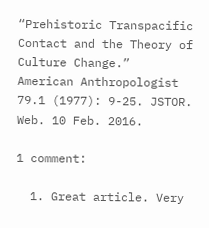“Prehistoric Transpacific Contact and the Theory of Culture Change.”
American Anthropologist 79.1 (1977): 9-25. JSTOR. Web. 10 Feb. 2016.

1 comment:

  1. Great article. Very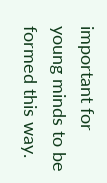important for young minds to be formed this way.